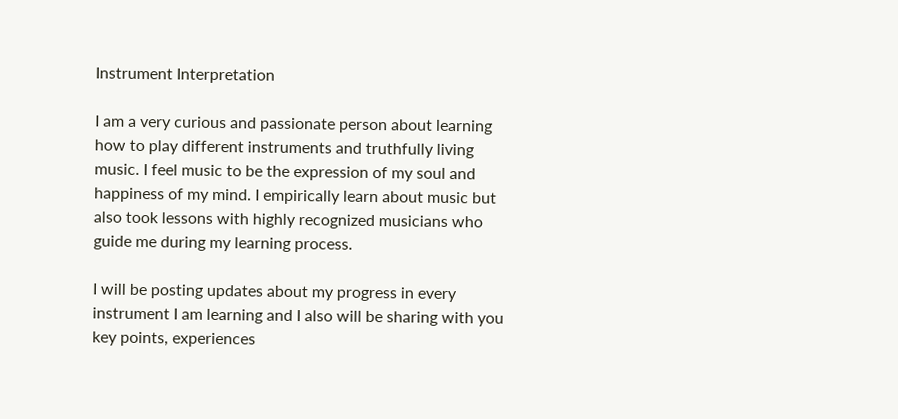Instrument Interpretation

I am a very curious and passionate person about learning how to play different instruments and truthfully living music. I feel music to be the expression of my soul and happiness of my mind. I empirically learn about music but also took lessons with highly recognized musicians who guide me during my learning process.

I will be posting updates about my progress in every instrument I am learning and I also will be sharing with you key points, experiences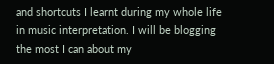and shortcuts I learnt during my whole life in music interpretation. I will be blogging the most I can about my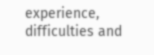experience, difficulties and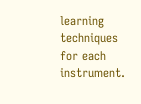learning techniques for each instrument.